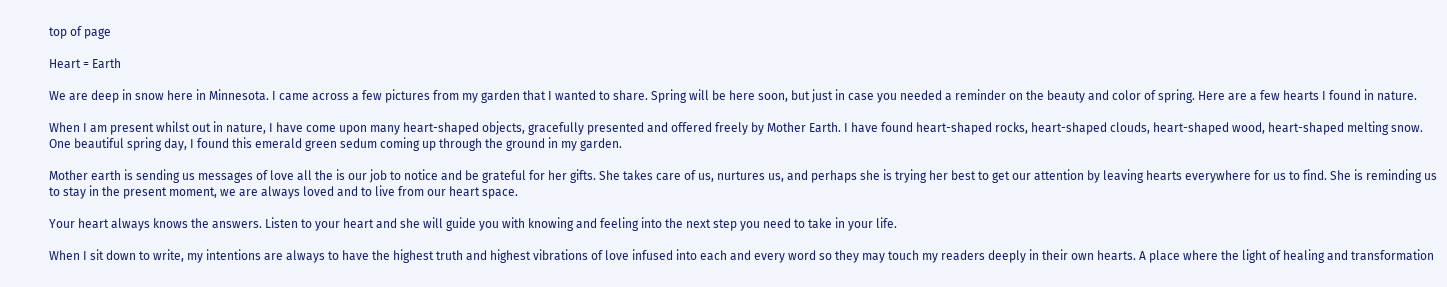top of page

Heart = Earth

We are deep in snow here in Minnesota. I came across a few pictures from my garden that I wanted to share. Spring will be here soon, but just in case you needed a reminder on the beauty and color of spring. Here are a few hearts I found in nature.

When I am present whilst out in nature, I have come upon many heart-shaped objects, gracefully presented and offered freely by Mother Earth. I have found heart-shaped rocks, heart-shaped clouds, heart-shaped wood, heart-shaped melting snow. One beautiful spring day, I found this emerald green sedum coming up through the ground in my garden.

Mother earth is sending us messages of love all the is our job to notice and be grateful for her gifts. She takes care of us, nurtures us, and perhaps she is trying her best to get our attention by leaving hearts everywhere for us to find. She is reminding us to stay in the present moment, we are always loved and to live from our heart space.

Your heart always knows the answers. Listen to your heart and she will guide you with knowing and feeling into the next step you need to take in your life.

When I sit down to write, my intentions are always to have the highest truth and highest vibrations of love infused into each and every word so they may touch my readers deeply in their own hearts. A place where the light of healing and transformation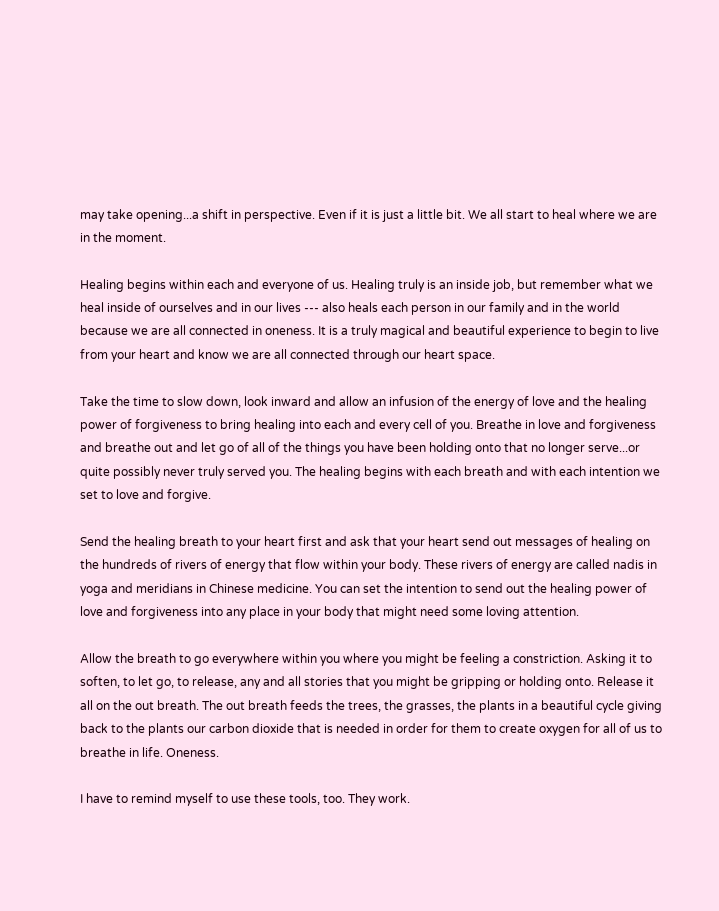may take opening...a shift in perspective. Even if it is just a little bit. We all start to heal where we are in the moment.

Healing begins within each and everyone of us. Healing truly is an inside job, but remember what we heal inside of ourselves and in our lives --- also heals each person in our family and in the world because we are all connected in oneness. It is a truly magical and beautiful experience to begin to live from your heart and know we are all connected through our heart space.

Take the time to slow down, look inward and allow an infusion of the energy of love and the healing power of forgiveness to bring healing into each and every cell of you. Breathe in love and forgiveness and breathe out and let go of all of the things you have been holding onto that no longer serve...or quite possibly never truly served you. The healing begins with each breath and with each intention we set to love and forgive.

Send the healing breath to your heart first and ask that your heart send out messages of healing on the hundreds of rivers of energy that flow within your body. These rivers of energy are called nadis in yoga and meridians in Chinese medicine. You can set the intention to send out the healing power of love and forgiveness into any place in your body that might need some loving attention.

Allow the breath to go everywhere within you where you might be feeling a constriction. Asking it to soften, to let go, to release, any and all stories that you might be gripping or holding onto. Release it all on the out breath. The out breath feeds the trees, the grasses, the plants in a beautiful cycle giving back to the plants our carbon dioxide that is needed in order for them to create oxygen for all of us to breathe in life. Oneness.

I have to remind myself to use these tools, too. They work.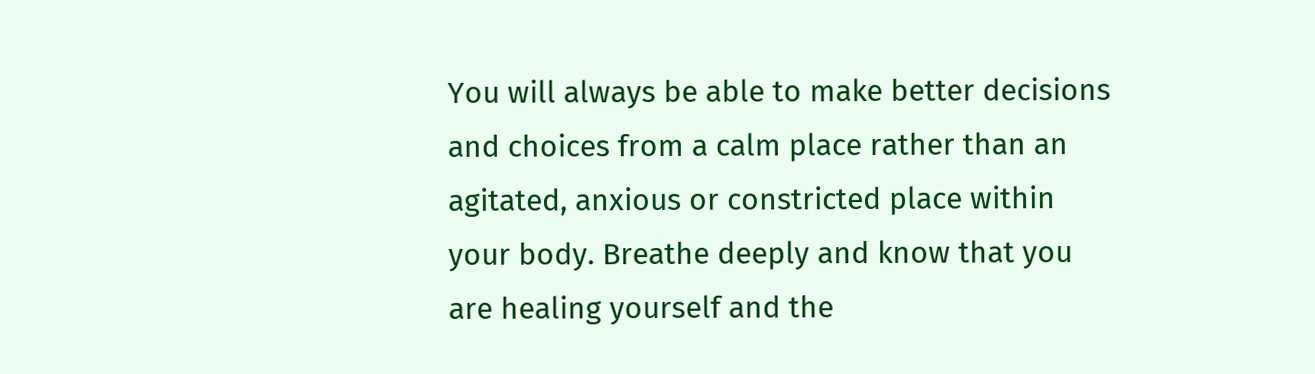You will always be able to make better decisions and choices from a calm place rather than an agitated, anxious or constricted place within your body. Breathe deeply and know that you are healing yourself and the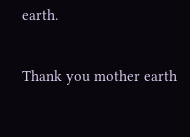earth.

Thank you mother earth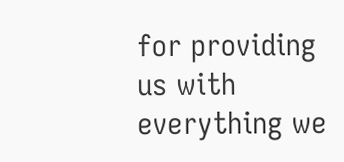for providing us with everything we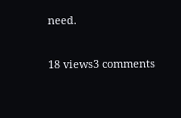need.

18 views3 comments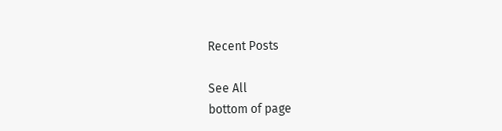Recent Posts

See All
bottom of page